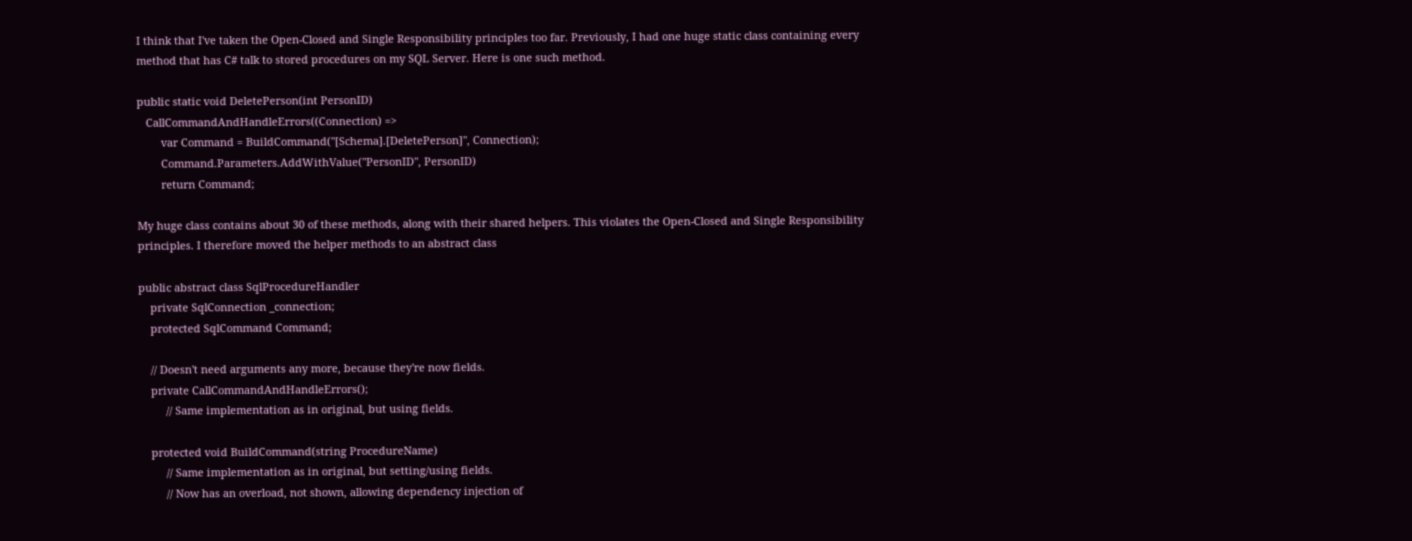I think that I've taken the Open-Closed and Single Responsibility principles too far. Previously, I had one huge static class containing every method that has C# talk to stored procedures on my SQL Server. Here is one such method.

public static void DeletePerson(int PersonID)
   CallCommandAndHandleErrors((Connection) =>
        var Command = BuildCommand("[Schema].[DeletePerson]", Connection);
        Command.Parameters.AddWithValue("PersonID", PersonID)
        return Command;

My huge class contains about 30 of these methods, along with their shared helpers. This violates the Open-Closed and Single Responsibility principles. I therefore moved the helper methods to an abstract class

public abstract class SqlProcedureHandler
    private SqlConnection _connection;
    protected SqlCommand Command;

    // Doesn't need arguments any more, because they're now fields.
    private CallCommandAndHandleErrors();
         // Same implementation as in original, but using fields.

    protected void BuildCommand(string ProcedureName)
         // Same implementation as in original, but setting/using fields.
         // Now has an overload, not shown, allowing dependency injection of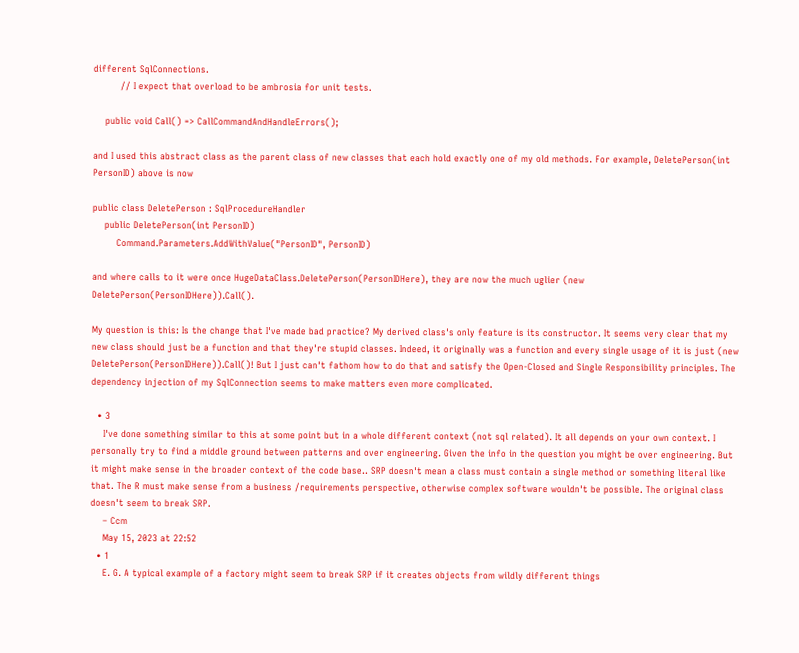different SqlConnections.
         // I expect that overload to be ambrosia for unit tests.

    public void Call() => CallCommandAndHandleErrors();

and I used this abstract class as the parent class of new classes that each hold exactly one of my old methods. For example, DeletePerson(int PersonID) above is now

public class DeletePerson : SqlProcedureHandler
    public DeletePerson(int PersonID)
        Command.Parameters.AddWithValue("PersonID", PersonID)

and where calls to it were once HugeDataClass.DeletePerson(PersonIDHere), they are now the much uglier (new DeletePerson(PersonIDHere)).Call().

My question is this: Is the change that I've made bad practice? My derived class's only feature is its constructor. It seems very clear that my new class should just be a function and that they're stupid classes. Indeed, it originally was a function and every single usage of it is just (new DeletePerson(PersonIDHere)).Call()! But I just can't fathom how to do that and satisfy the Open-Closed and Single Responsibility principles. The dependency injection of my SqlConnection seems to make matters even more complicated.

  • 3
    I've done something similar to this at some point but in a whole different context (not sql related). It all depends on your own context. I personally try to find a middle ground between patterns and over engineering. Given the info in the question you might be over engineering. But it might make sense in the broader context of the code base.. SRP doesn't mean a class must contain a single method or something literal like that. The R must make sense from a business /requirements perspective, otherwise complex software wouldn't be possible. The original class doesn't seem to break SRP.
    – Ccm
    May 15, 2023 at 22:52
  • 1
    E. G. A typical example of a factory might seem to break SRP if it creates objects from wildly different things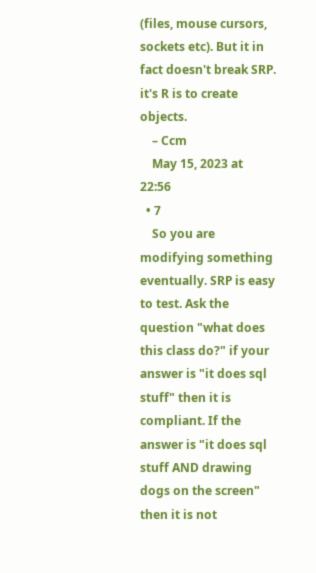(files, mouse cursors, sockets etc). But it in fact doesn't break SRP. it's R is to create objects.
    – Ccm
    May 15, 2023 at 22:56
  • 7
    So you are modifying something eventually. SRP is easy to test. Ask the question "what does this class do?" if your answer is "it does sql stuff" then it is compliant. If the answer is "it does sql stuff AND drawing dogs on the screen" then it is not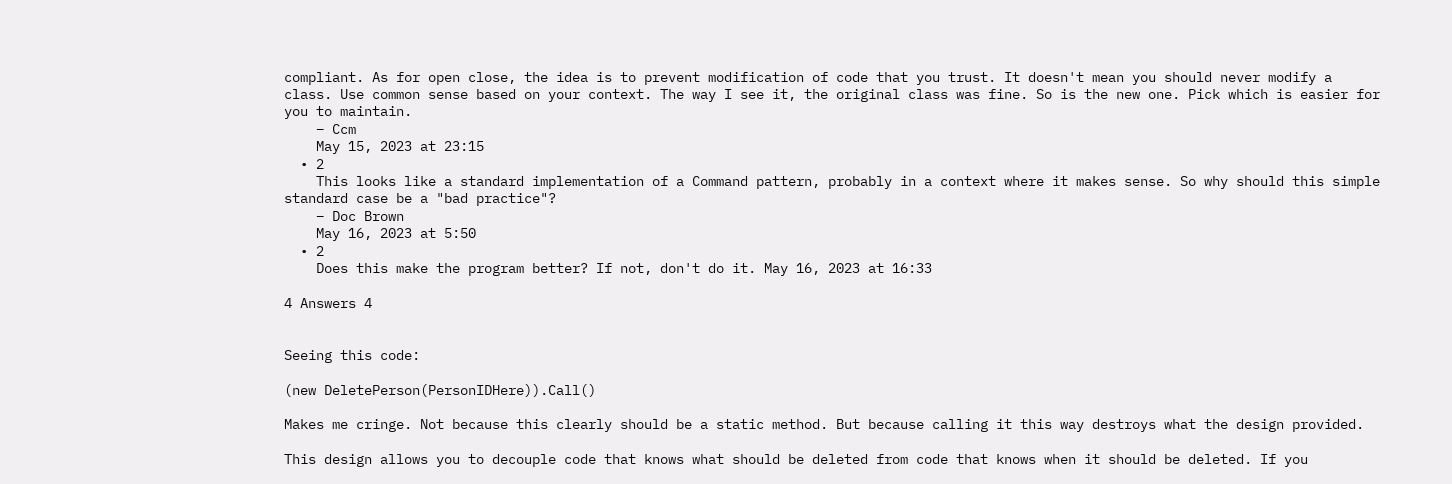compliant. As for open close, the idea is to prevent modification of code that you trust. It doesn't mean you should never modify a class. Use common sense based on your context. The way I see it, the original class was fine. So is the new one. Pick which is easier for you to maintain.
    – Ccm
    May 15, 2023 at 23:15
  • 2
    This looks like a standard implementation of a Command pattern, probably in a context where it makes sense. So why should this simple standard case be a "bad practice"?
    – Doc Brown
    May 16, 2023 at 5:50
  • 2
    Does this make the program better? If not, don't do it. May 16, 2023 at 16:33

4 Answers 4


Seeing this code:

(new DeletePerson(PersonIDHere)).Call()

Makes me cringe. Not because this clearly should be a static method. But because calling it this way destroys what the design provided.

This design allows you to decouple code that knows what should be deleted from code that knows when it should be deleted. If you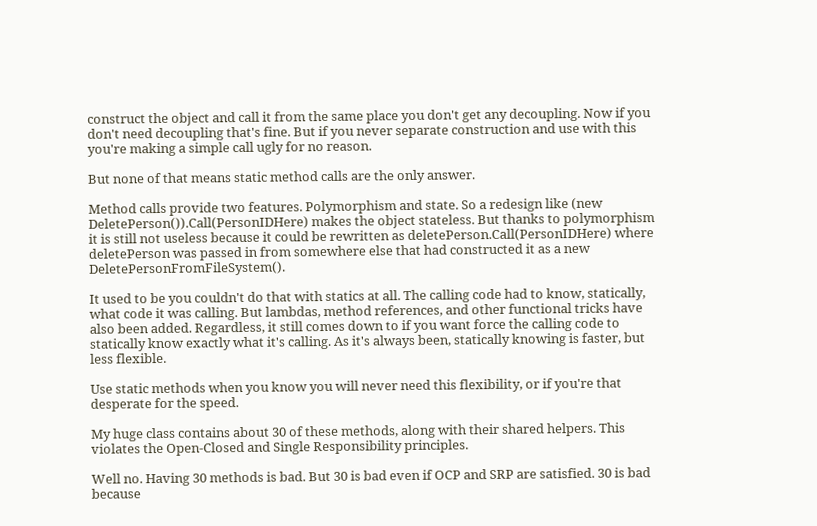construct the object and call it from the same place you don't get any decoupling. Now if you don't need decoupling that's fine. But if you never separate construction and use with this you're making a simple call ugly for no reason.

But none of that means static method calls are the only answer.

Method calls provide two features. Polymorphism and state. So a redesign like (new DeletePerson()).Call(PersonIDHere) makes the object stateless. But thanks to polymorphism it is still not useless because it could be rewritten as deletePerson.Call(PersonIDHere) where deletePerson was passed in from somewhere else that had constructed it as a new DeletePersonFromFileSystem().

It used to be you couldn't do that with statics at all. The calling code had to know, statically, what code it was calling. But lambdas, method references, and other functional tricks have also been added. Regardless, it still comes down to if you want force the calling code to statically know exactly what it's calling. As it's always been, statically knowing is faster, but less flexible.

Use static methods when you know you will never need this flexibility, or if you're that desperate for the speed.

My huge class contains about 30 of these methods, along with their shared helpers. This violates the Open-Closed and Single Responsibility principles.

Well no. Having 30 methods is bad. But 30 is bad even if OCP and SRP are satisfied. 30 is bad because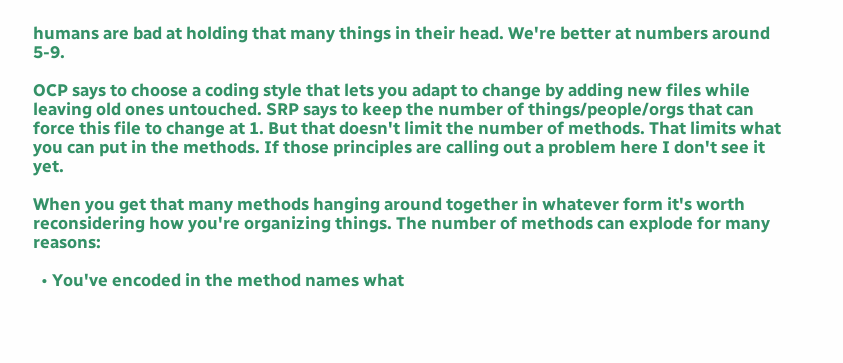humans are bad at holding that many things in their head. We're better at numbers around 5-9.

OCP says to choose a coding style that lets you adapt to change by adding new files while leaving old ones untouched. SRP says to keep the number of things/people/orgs that can force this file to change at 1. But that doesn't limit the number of methods. That limits what you can put in the methods. If those principles are calling out a problem here I don't see it yet.

When you get that many methods hanging around together in whatever form it's worth reconsidering how you're organizing things. The number of methods can explode for many reasons:

  • You've encoded in the method names what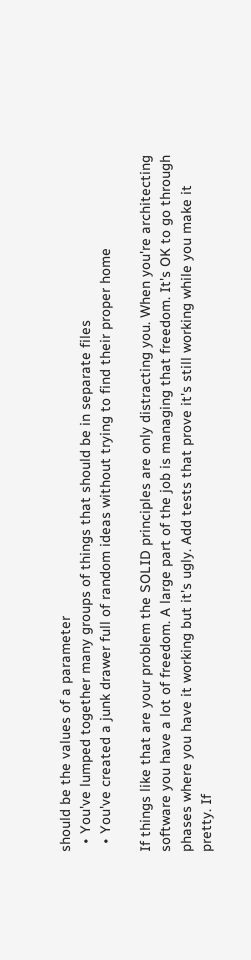should be the values of a parameter
  • You've lumped together many groups of things that should be in separate files
  • You've created a junk drawer full of random ideas without trying to find their proper home

If things like that are your problem the SOLID principles are only distracting you. When you're architecting software you have a lot of freedom. A large part of the job is managing that freedom. It's OK to go through phases where you have it working but it's ugly. Add tests that prove it's still working while you make it pretty. If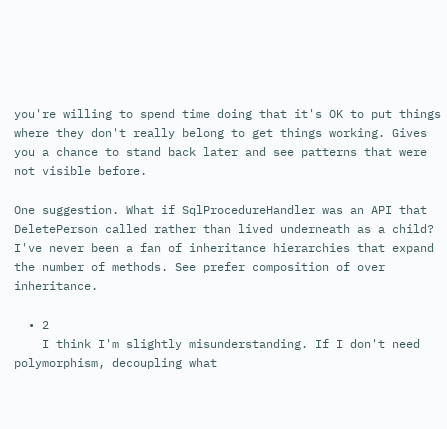you're willing to spend time doing that it's OK to put things where they don't really belong to get things working. Gives you a chance to stand back later and see patterns that were not visible before.

One suggestion. What if SqlProcedureHandler was an API that DeletePerson called rather than lived underneath as a child? I've never been a fan of inheritance hierarchies that expand the number of methods. See prefer composition of over inheritance.

  • 2
    I think I'm slightly misunderstanding. If I don't need polymorphism, decoupling what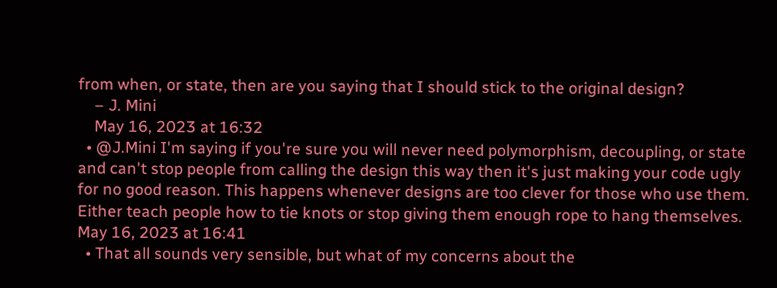from when, or state, then are you saying that I should stick to the original design?
    – J. Mini
    May 16, 2023 at 16:32
  • @J.Mini I'm saying if you're sure you will never need polymorphism, decoupling, or state and can't stop people from calling the design this way then it's just making your code ugly for no good reason. This happens whenever designs are too clever for those who use them. Either teach people how to tie knots or stop giving them enough rope to hang themselves. May 16, 2023 at 16:41
  • That all sounds very sensible, but what of my concerns about the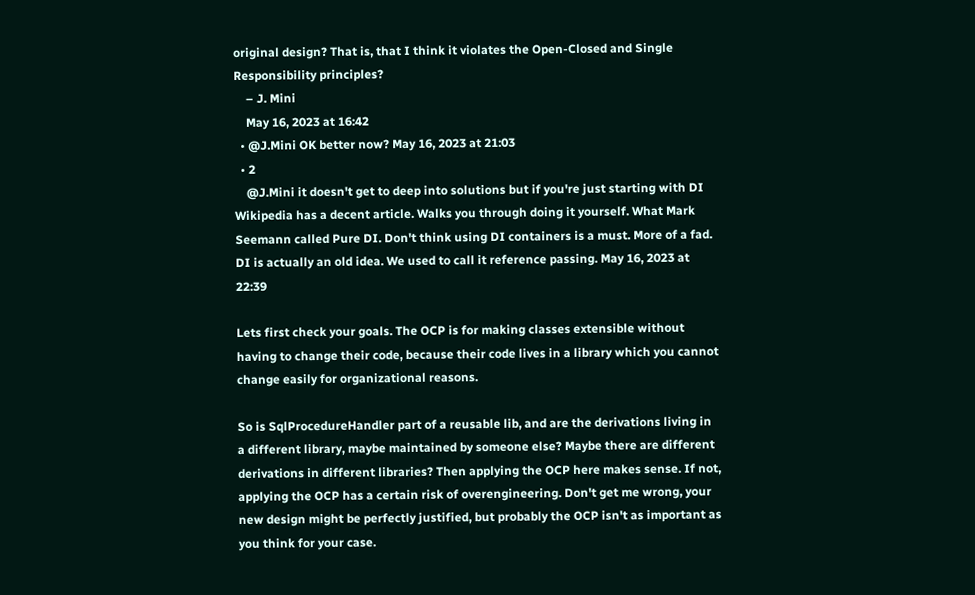original design? That is, that I think it violates the Open-Closed and Single Responsibility principles?
    – J. Mini
    May 16, 2023 at 16:42
  • @J.Mini OK better now? May 16, 2023 at 21:03
  • 2
    @J.Mini it doesn't get to deep into solutions but if you're just starting with DI Wikipedia has a decent article. Walks you through doing it yourself. What Mark Seemann called Pure DI. Don't think using DI containers is a must. More of a fad. DI is actually an old idea. We used to call it reference passing. May 16, 2023 at 22:39

Lets first check your goals. The OCP is for making classes extensible without having to change their code, because their code lives in a library which you cannot change easily for organizational reasons.

So is SqlProcedureHandler part of a reusable lib, and are the derivations living in a different library, maybe maintained by someone else? Maybe there are different derivations in different libraries? Then applying the OCP here makes sense. If not, applying the OCP has a certain risk of overengineering. Don't get me wrong, your new design might be perfectly justified, but probably the OCP isn't as important as you think for your case.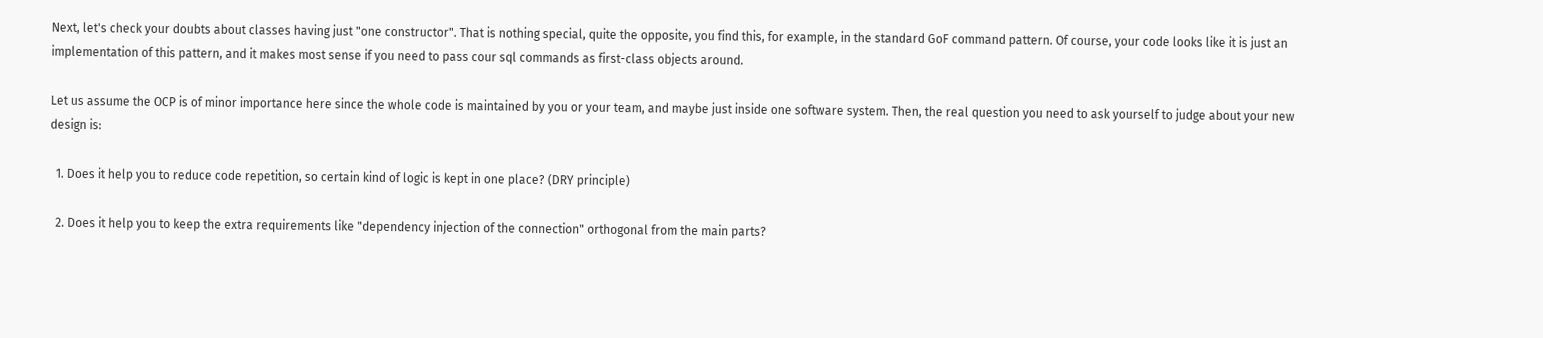Next, let's check your doubts about classes having just "one constructor". That is nothing special, quite the opposite, you find this, for example, in the standard GoF command pattern. Of course, your code looks like it is just an implementation of this pattern, and it makes most sense if you need to pass cour sql commands as first-class objects around.

Let us assume the OCP is of minor importance here since the whole code is maintained by you or your team, and maybe just inside one software system. Then, the real question you need to ask yourself to judge about your new design is:

  1. Does it help you to reduce code repetition, so certain kind of logic is kept in one place? (DRY principle)

  2. Does it help you to keep the extra requirements like "dependency injection of the connection" orthogonal from the main parts?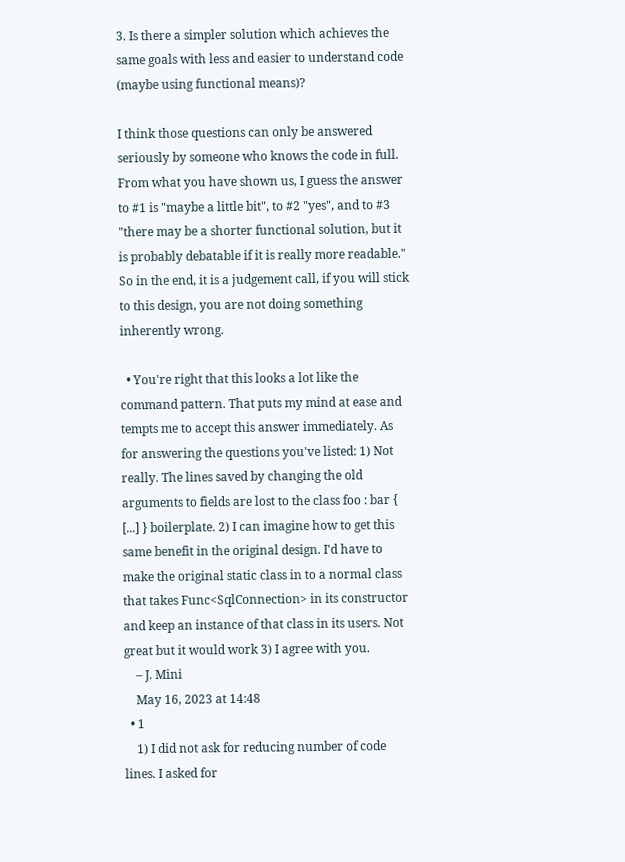3. Is there a simpler solution which achieves the same goals with less and easier to understand code (maybe using functional means)?

I think those questions can only be answered seriously by someone who knows the code in full. From what you have shown us, I guess the answer to #1 is "maybe a little bit", to #2 "yes", and to #3 "there may be a shorter functional solution, but it is probably debatable if it is really more readable." So in the end, it is a judgement call, if you will stick to this design, you are not doing something inherently wrong.

  • You're right that this looks a lot like the command pattern. That puts my mind at ease and tempts me to accept this answer immediately. As for answering the questions you've listed: 1) Not really. The lines saved by changing the old arguments to fields are lost to the class foo : bar { [...] } boilerplate. 2) I can imagine how to get this same benefit in the original design. I'd have to make the original static class in to a normal class that takes Func<SqlConnection> in its constructor and keep an instance of that class in its users. Not great but it would work 3) I agree with you.
    – J. Mini
    May 16, 2023 at 14:48
  • 1
    1) I did not ask for reducing number of code lines. I asked for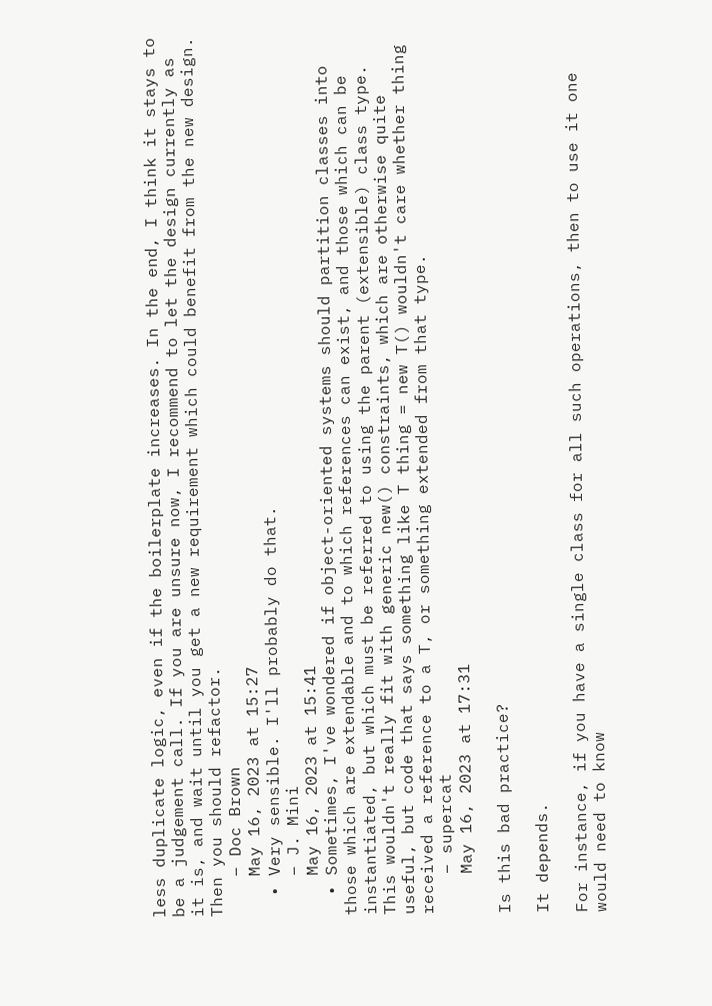less duplicate logic, even if the boilerplate increases. In the end, I think it stays to be a judgement call. If you are unsure now, I recommend to let the design currently as it is, and wait until you get a new requirement which could benefit from the new design. Then you should refactor.
    – Doc Brown
    May 16, 2023 at 15:27
  • Very sensible. I'll probably do that.
    – J. Mini
    May 16, 2023 at 15:41
  • Sometimes, I've wondered if object-oriented systems should partition classes into those which are extendable and to which references can exist, and those which can be instantiated, but which must be referred to using the parent (extensible) class type. This wouldn't really fit with generic new() constraints, which are otherwise quite useful, but code that says something like T thing = new T() wouldn't care whether thing received a reference to a T, or something extended from that type.
    – supercat
    May 16, 2023 at 17:31

Is this bad practice?

It depends.

For instance, if you have a single class for all such operations, then to use it one would need to know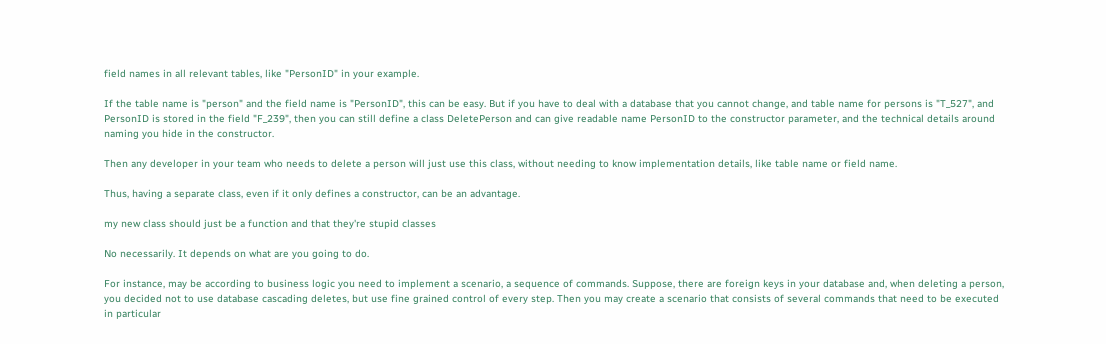field names in all relevant tables, like "PersonID" in your example.

If the table name is "person" and the field name is "PersonID", this can be easy. But if you have to deal with a database that you cannot change, and table name for persons is "T_527", and PersonID is stored in the field "F_239", then you can still define a class DeletePerson and can give readable name PersonID to the constructor parameter, and the technical details around naming you hide in the constructor.

Then any developer in your team who needs to delete a person will just use this class, without needing to know implementation details, like table name or field name.

Thus, having a separate class, even if it only defines a constructor, can be an advantage.

my new class should just be a function and that they're stupid classes

No necessarily. It depends on what are you going to do.

For instance, may be according to business logic you need to implement a scenario, a sequence of commands. Suppose, there are foreign keys in your database and, when deleting a person, you decided not to use database cascading deletes, but use fine grained control of every step. Then you may create a scenario that consists of several commands that need to be executed in particular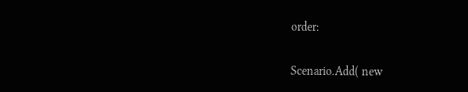order:

Scenario.Add( new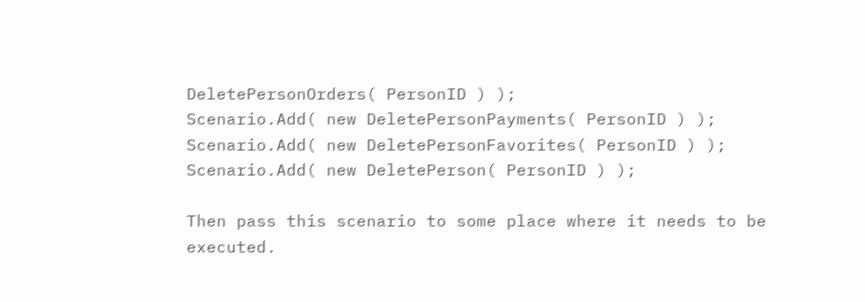DeletePersonOrders( PersonID ) );
Scenario.Add( new DeletePersonPayments( PersonID ) );
Scenario.Add( new DeletePersonFavorites( PersonID ) );
Scenario.Add( new DeletePerson( PersonID ) );

Then pass this scenario to some place where it needs to be executed.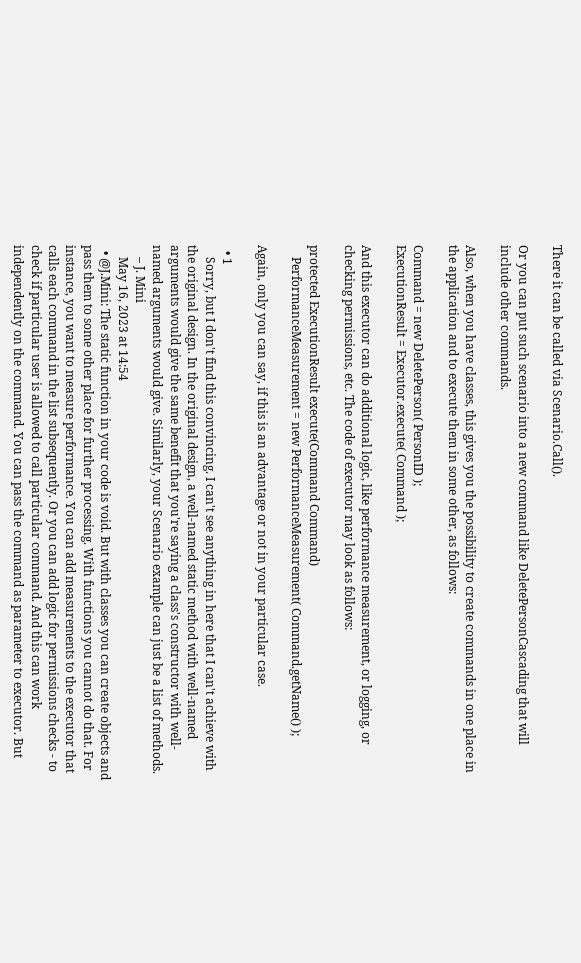There it can be called via Scenario.Call().

Or you can put such scenario into a new command like DeletePersonCascading that will include other commands.

Also, when you have classes, this gives you the possibility to create commands in one place in the application and to execute them in some other, as follows:

Command = new DeletePerson( PersonID );
ExecutionResult = Executor.execute( Command );

And this executor can do additional logic, like performance measurement, or logging, or checking permissions, etc. The code of executor may look as follows:

protected ExecutionResult execute(Command Command)
    PerformanceMeasurement = new PerformanceMeasurement( Command.getName() );

Again, only you can say, if this is an advantage or not in your particular case.

  • 1
    Sorry, but I don't find this convincing. I can't see anything in here that I can't achieve with the original design. In the original design, a well-named static method with well-named arguments would give the same benefit that you're saying a class's constructor with well-named arguments would give. Similarly, your Scenario example can just be a list of methods.
    – J. Mini
    May 16, 2023 at 14:54
  • @J.Mini: The static function in your code is void. But with classes you can create objects and pass them to some other place for further processing. With functions you cannot do that. For instance, you want to measure performance. You can add measurements to the executor that calls each command in the list subsequently. Or you can add logic for permissions checks - to check if particular user is allowed to call particular command. And this can work independently on the command. You can pass the command as parameter to executor. But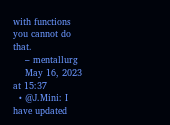with functions you cannot do that.
    – mentallurg
    May 16, 2023 at 15:37
  • @J.Mini: I have updated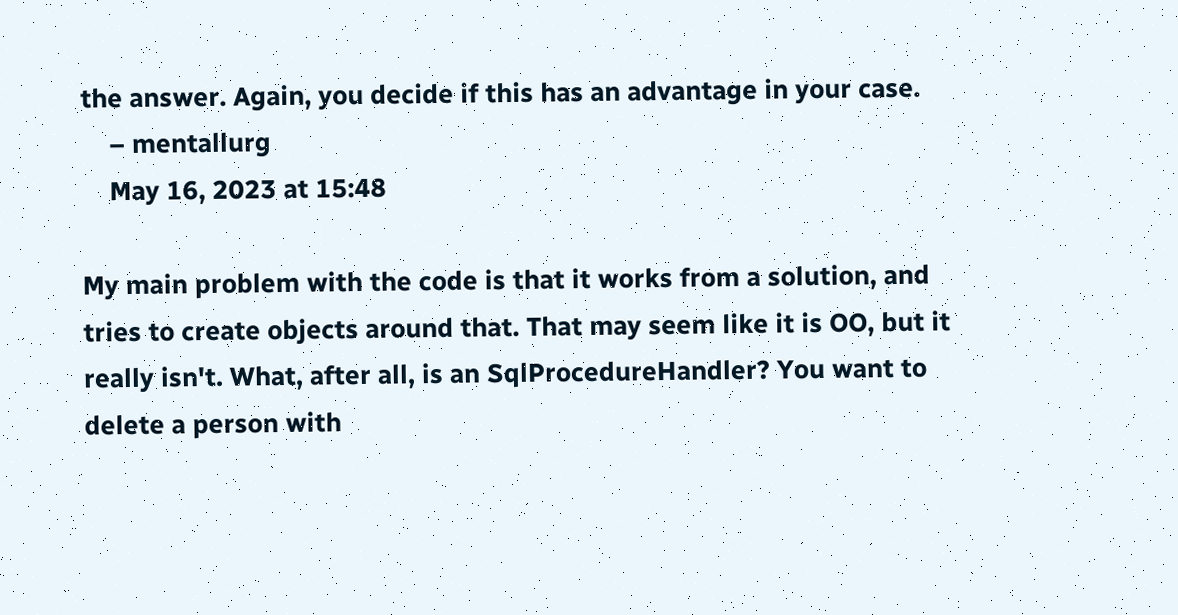the answer. Again, you decide if this has an advantage in your case.
    – mentallurg
    May 16, 2023 at 15:48

My main problem with the code is that it works from a solution, and tries to create objects around that. That may seem like it is OO, but it really isn't. What, after all, is an SqlProcedureHandler? You want to delete a person with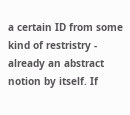a certain ID from some kind of restristry - already an abstract notion by itself. If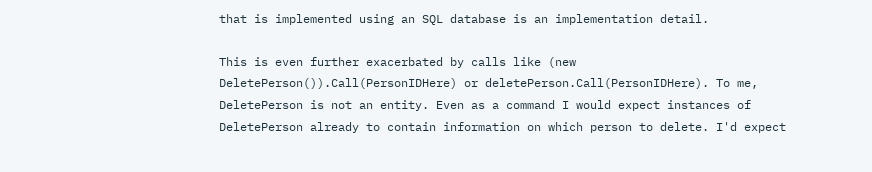that is implemented using an SQL database is an implementation detail.

This is even further exacerbated by calls like (new DeletePerson()).Call(PersonIDHere) or deletePerson.Call(PersonIDHere). To me, DeletePerson is not an entity. Even as a command I would expect instances of DeletePerson already to contain information on which person to delete. I'd expect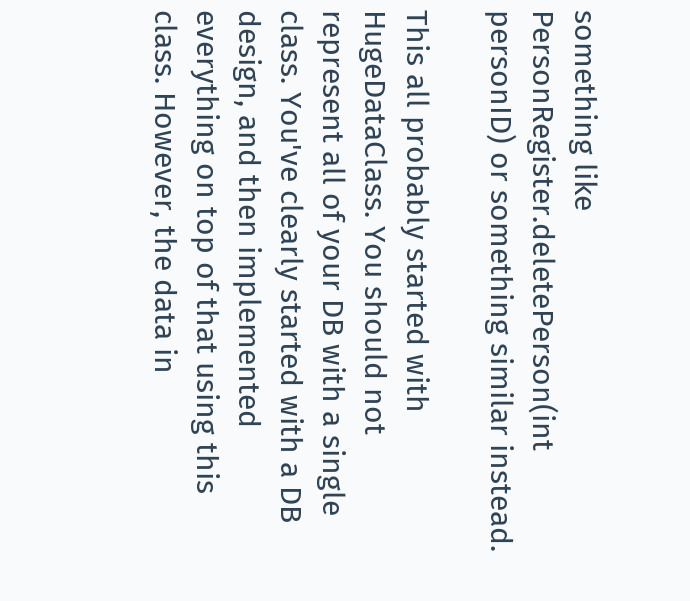something like PersonRegister.deletePerson(int personID) or something similar instead.

This all probably started with HugeDataClass. You should not represent all of your DB with a single class. You've clearly started with a DB design, and then implemented everything on top of that using this class. However, the data in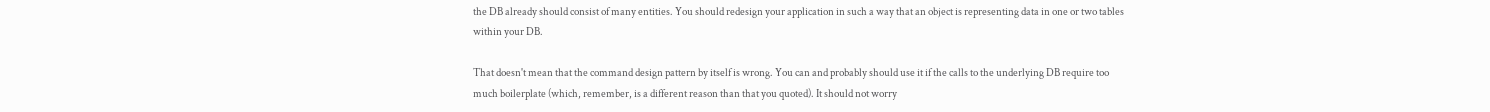the DB already should consist of many entities. You should redesign your application in such a way that an object is representing data in one or two tables within your DB.

That doesn't mean that the command design pattern by itself is wrong. You can and probably should use it if the calls to the underlying DB require too much boilerplate (which, remember, is a different reason than that you quoted). It should not worry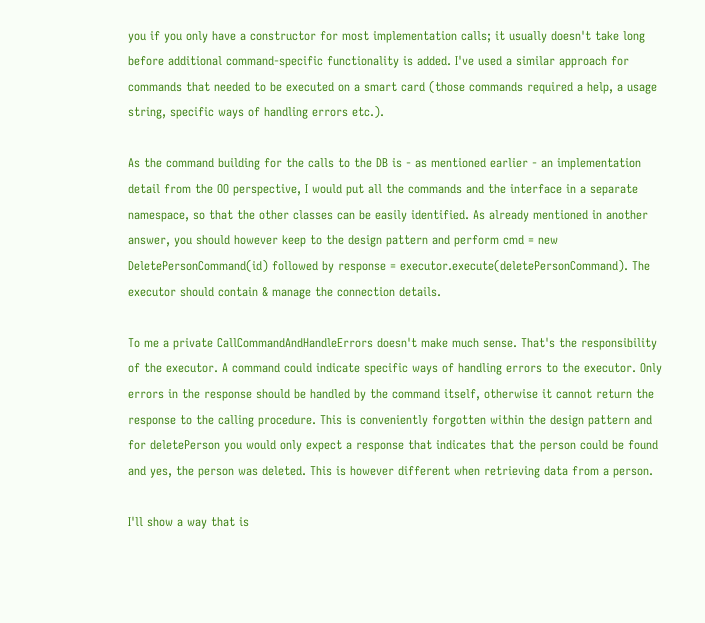you if you only have a constructor for most implementation calls; it usually doesn't take long before additional command-specific functionality is added. I've used a similar approach for commands that needed to be executed on a smart card (those commands required a help, a usage string, specific ways of handling errors etc.).

As the command building for the calls to the DB is - as mentioned earlier - an implementation detail from the OO perspective, I would put all the commands and the interface in a separate namespace, so that the other classes can be easily identified. As already mentioned in another answer, you should however keep to the design pattern and perform cmd = new DeletePersonCommand(id) followed by response = executor.execute(deletePersonCommand). The executor should contain & manage the connection details.

To me a private CallCommandAndHandleErrors doesn't make much sense. That's the responsibility of the executor. A command could indicate specific ways of handling errors to the executor. Only errors in the response should be handled by the command itself, otherwise it cannot return the response to the calling procedure. This is conveniently forgotten within the design pattern and for deletePerson you would only expect a response that indicates that the person could be found and yes, the person was deleted. This is however different when retrieving data from a person.

I'll show a way that is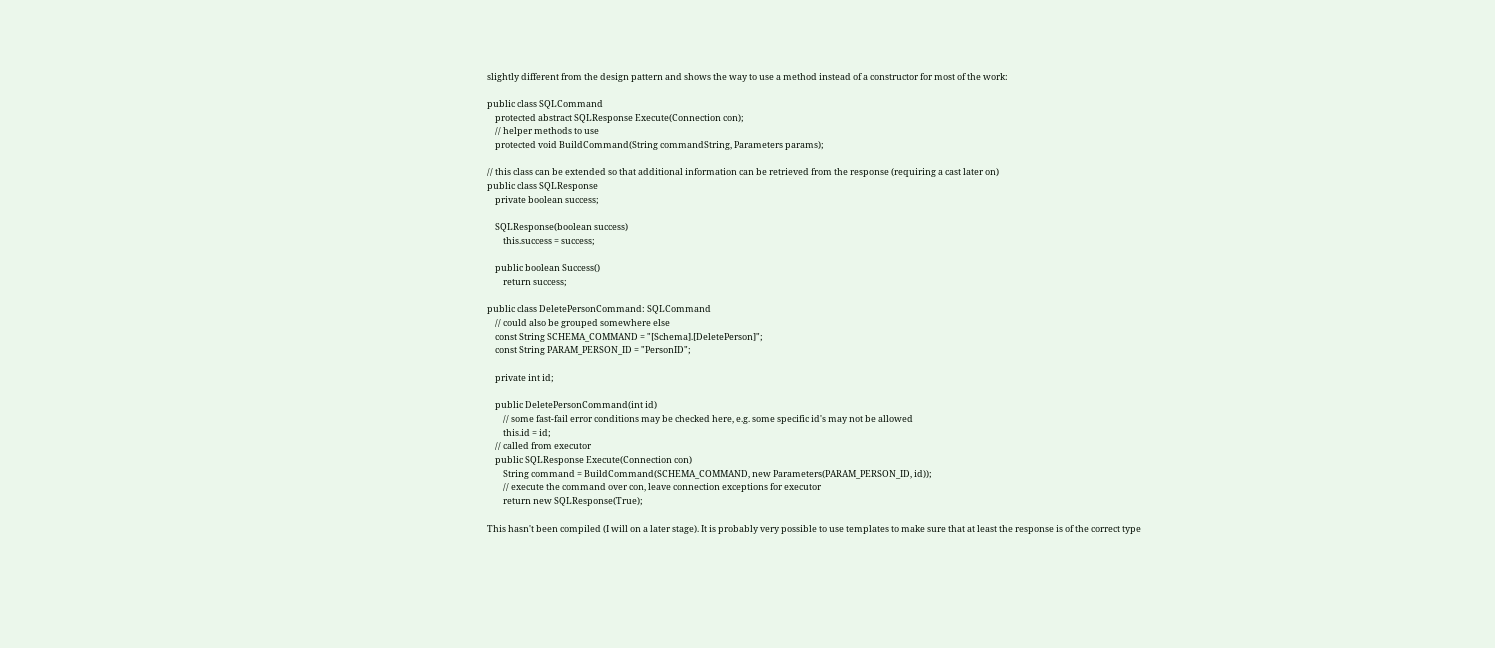slightly different from the design pattern and shows the way to use a method instead of a constructor for most of the work:

public class SQLCommand
    protected abstract SQLResponse Execute(Connection con);
    // helper methods to use
    protected void BuildCommand(String commandString, Parameters params);

// this class can be extended so that additional information can be retrieved from the response (requiring a cast later on)
public class SQLResponse
    private boolean success;

    SQLResponse(boolean success)
        this.success = success;

    public boolean Success()
        return success;

public class DeletePersonCommand: SQLCommand
    // could also be grouped somewhere else
    const String SCHEMA_COMMAND = "[Schema].[DeletePerson]";
    const String PARAM_PERSON_ID = "PersonID";

    private int id;

    public DeletePersonCommand(int id)
        // some fast-fail error conditions may be checked here, e.g. some specific id's may not be allowed
        this.id = id;
    // called from executor
    public SQLResponse Execute(Connection con)
        String command = BuildCommand(SCHEMA_COMMAND, new Parameters(PARAM_PERSON_ID, id));
        // execute the command over con, leave connection exceptions for executor
        return new SQLResponse(True);

This hasn't been compiled (I will on a later stage). It is probably very possible to use templates to make sure that at least the response is of the correct type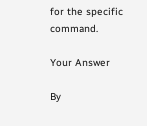for the specific command.

Your Answer

By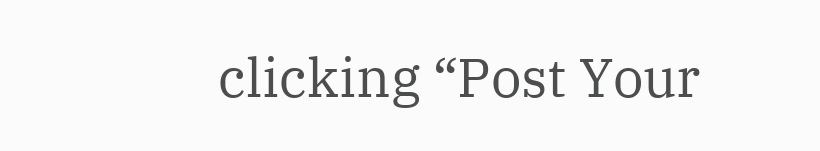clicking “Post Your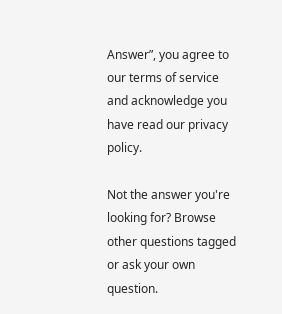Answer”, you agree to our terms of service and acknowledge you have read our privacy policy.

Not the answer you're looking for? Browse other questions tagged or ask your own question.